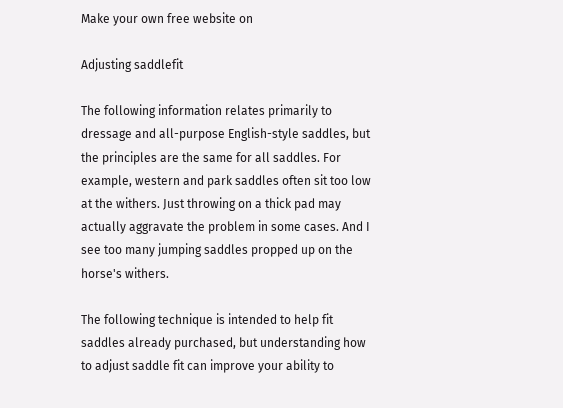Make your own free website on

Adjusting saddlefit

The following information relates primarily to dressage and all-purpose English-style saddles, but the principles are the same for all saddles. For example, western and park saddles often sit too low at the withers. Just throwing on a thick pad may actually aggravate the problem in some cases. And I see too many jumping saddles propped up on the horse's withers.

The following technique is intended to help fit saddles already purchased, but understanding how to adjust saddle fit can improve your ability to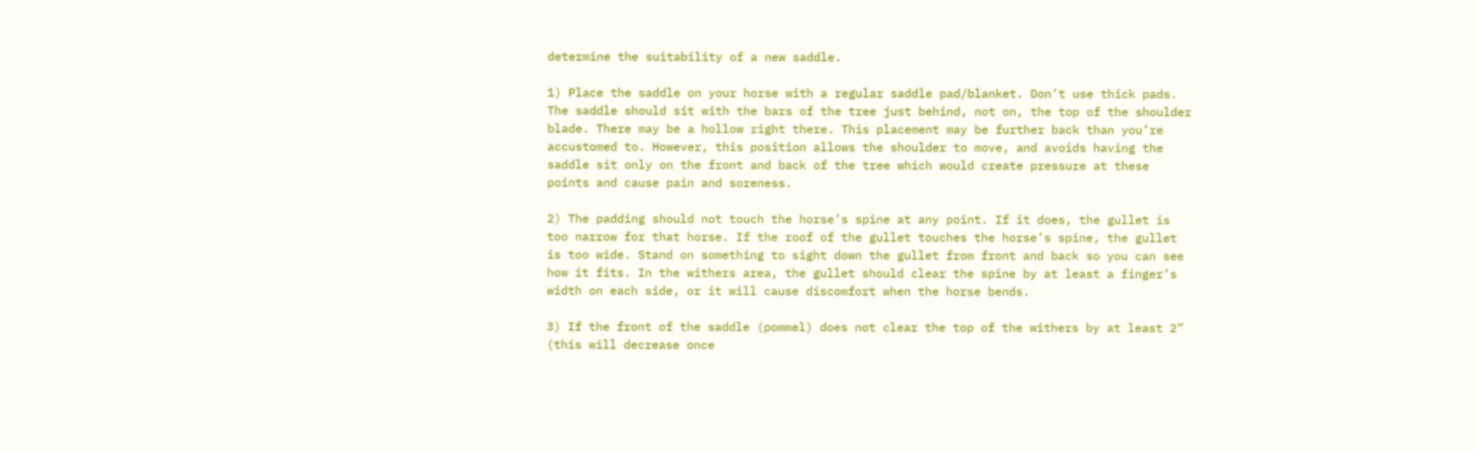determine the suitability of a new saddle.

1) Place the saddle on your horse with a regular saddle pad/blanket. Don’t use thick pads. The saddle should sit with the bars of the tree just behind, not on, the top of the shoulder blade. There may be a hollow right there. This placement may be further back than you’re accustomed to. However, this position allows the shoulder to move, and avoids having the saddle sit only on the front and back of the tree which would create pressure at these points and cause pain and soreness.

2) The padding should not touch the horse’s spine at any point. If it does, the gullet is too narrow for that horse. If the roof of the gullet touches the horse’s spine, the gullet is too wide. Stand on something to sight down the gullet from front and back so you can see how it fits. In the withers area, the gullet should clear the spine by at least a finger’s width on each side, or it will cause discomfort when the horse bends.

3) If the front of the saddle (pommel) does not clear the top of the withers by at least 2” (this will decrease once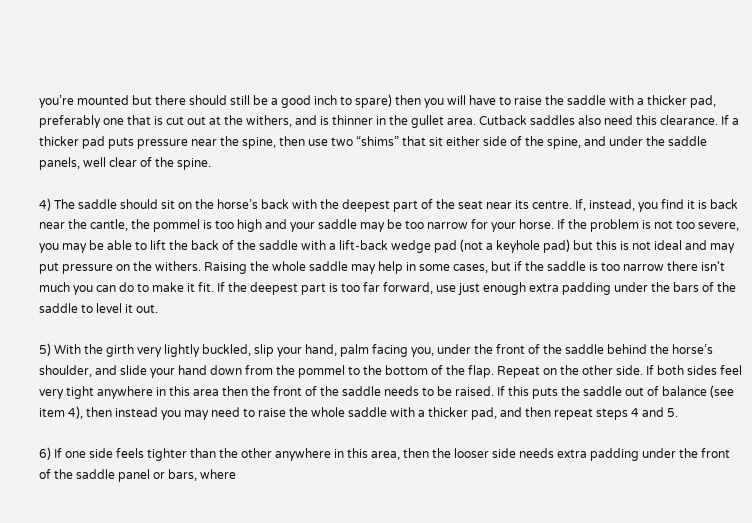you’re mounted but there should still be a good inch to spare) then you will have to raise the saddle with a thicker pad, preferably one that is cut out at the withers, and is thinner in the gullet area. Cutback saddles also need this clearance. If a thicker pad puts pressure near the spine, then use two “shims” that sit either side of the spine, and under the saddle panels, well clear of the spine.

4) The saddle should sit on the horse’s back with the deepest part of the seat near its centre. If, instead, you find it is back near the cantle, the pommel is too high and your saddle may be too narrow for your horse. If the problem is not too severe, you may be able to lift the back of the saddle with a lift-back wedge pad (not a keyhole pad) but this is not ideal and may put pressure on the withers. Raising the whole saddle may help in some cases, but if the saddle is too narrow there isn't much you can do to make it fit. If the deepest part is too far forward, use just enough extra padding under the bars of the saddle to level it out.

5) With the girth very lightly buckled, slip your hand, palm facing you, under the front of the saddle behind the horse’s shoulder, and slide your hand down from the pommel to the bottom of the flap. Repeat on the other side. If both sides feel very tight anywhere in this area then the front of the saddle needs to be raised. If this puts the saddle out of balance (see item 4), then instead you may need to raise the whole saddle with a thicker pad, and then repeat steps 4 and 5.

6) If one side feels tighter than the other anywhere in this area, then the looser side needs extra padding under the front of the saddle panel or bars, where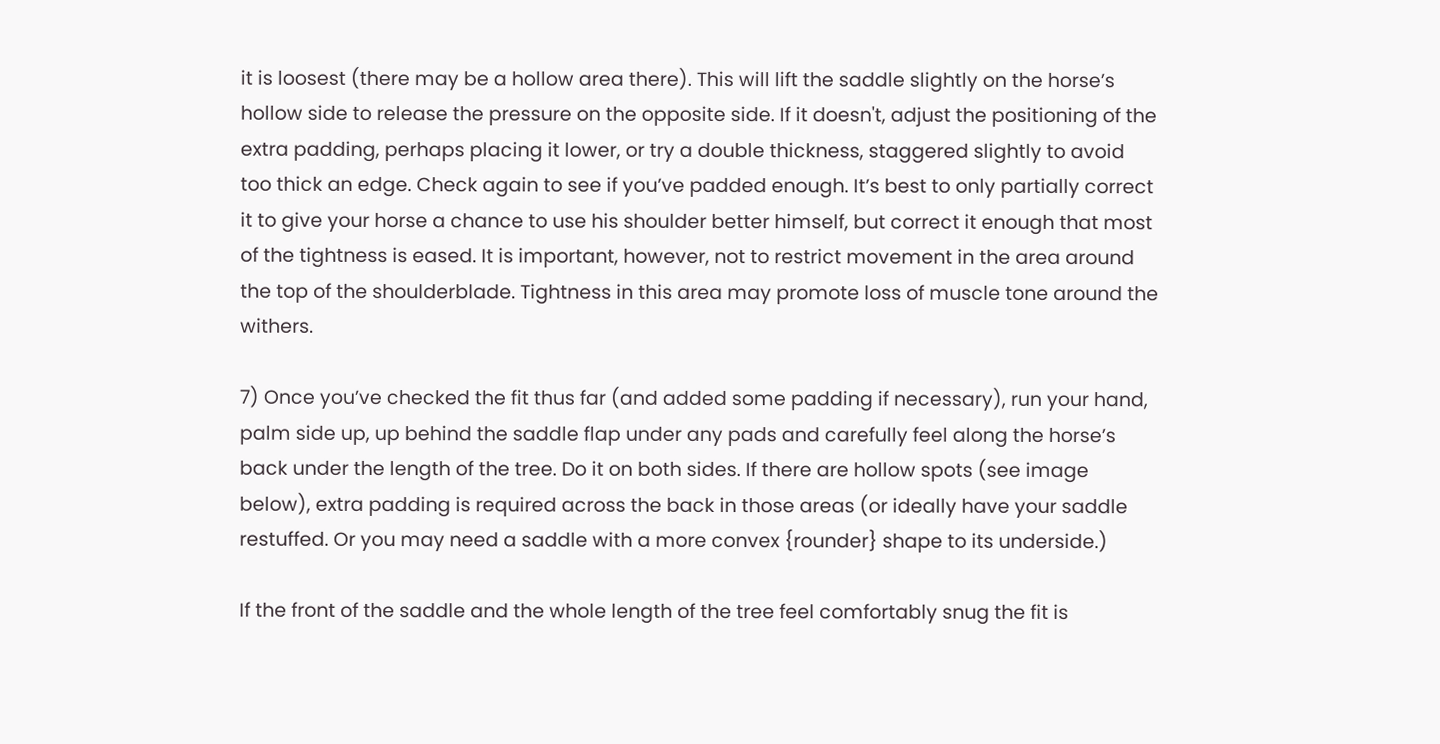it is loosest (there may be a hollow area there). This will lift the saddle slightly on the horse’s hollow side to release the pressure on the opposite side. If it doesn't, adjust the positioning of the extra padding, perhaps placing it lower, or try a double thickness, staggered slightly to avoid too thick an edge. Check again to see if you’ve padded enough. It’s best to only partially correct it to give your horse a chance to use his shoulder better himself, but correct it enough that most of the tightness is eased. It is important, however, not to restrict movement in the area around the top of the shoulderblade. Tightness in this area may promote loss of muscle tone around the withers.

7) Once you’ve checked the fit thus far (and added some padding if necessary), run your hand, palm side up, up behind the saddle flap under any pads and carefully feel along the horse’s back under the length of the tree. Do it on both sides. If there are hollow spots (see image below), extra padding is required across the back in those areas (or ideally have your saddle restuffed. Or you may need a saddle with a more convex {rounder} shape to its underside.)

If the front of the saddle and the whole length of the tree feel comfortably snug the fit is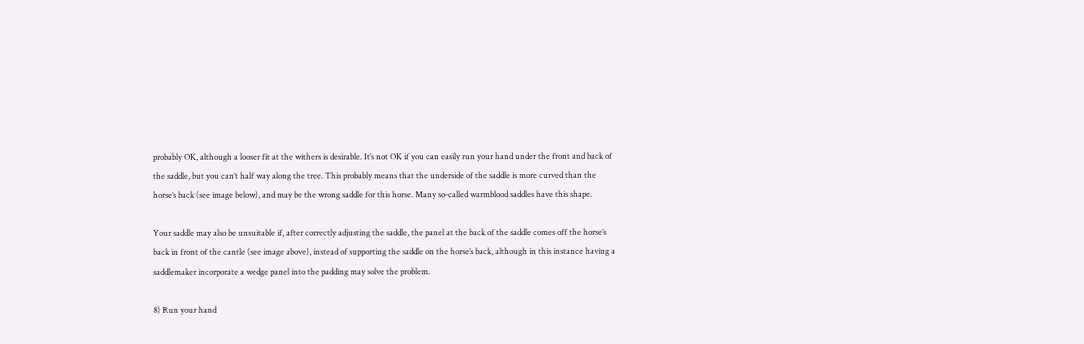probably OK, although a looser fit at the withers is desirable. It’s not OK if you can easily run your hand under the front and back of the saddle, but you can’t half way along the tree. This probably means that the underside of the saddle is more curved than the horse’s back (see image below), and may be the wrong saddle for this horse. Many so-called warmblood saddles have this shape.

Your saddle may also be unsuitable if, after correctly adjusting the saddle, the panel at the back of the saddle comes off the horse’s back in front of the cantle (see image above), instead of supporting the saddle on the horse’s back, although in this instance having a saddlemaker incorporate a wedge panel into the padding may solve the problem.

8) Run your hand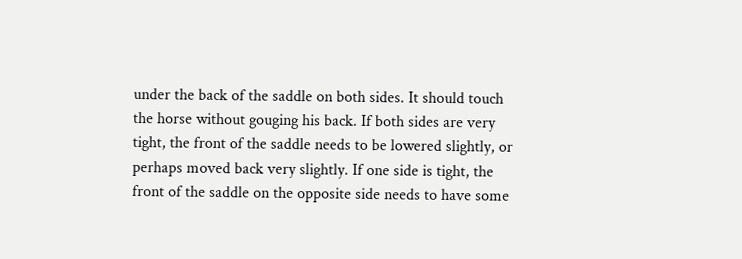under the back of the saddle on both sides. It should touch the horse without gouging his back. If both sides are very tight, the front of the saddle needs to be lowered slightly, or perhaps moved back very slightly. If one side is tight, the front of the saddle on the opposite side needs to have some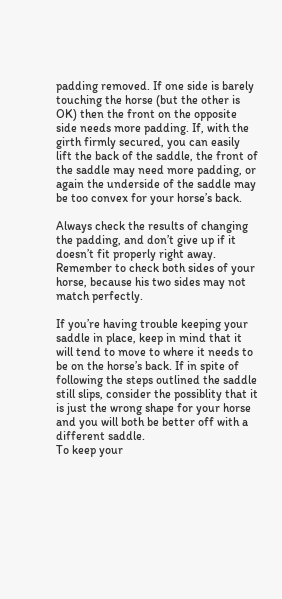padding removed. If one side is barely touching the horse (but the other is OK) then the front on the opposite side needs more padding. If, with the girth firmly secured, you can easily lift the back of the saddle, the front of the saddle may need more padding, or again the underside of the saddle may be too convex for your horse’s back.

Always check the results of changing the padding, and don’t give up if it doesn’t fit properly right away. Remember to check both sides of your horse, because his two sides may not match perfectly.

If you’re having trouble keeping your saddle in place, keep in mind that it will tend to move to where it needs to be on the horse’s back. If in spite of following the steps outlined the saddle still slips, consider the possiblity that it is just the wrong shape for your horse and you will both be better off with a different saddle.
To keep your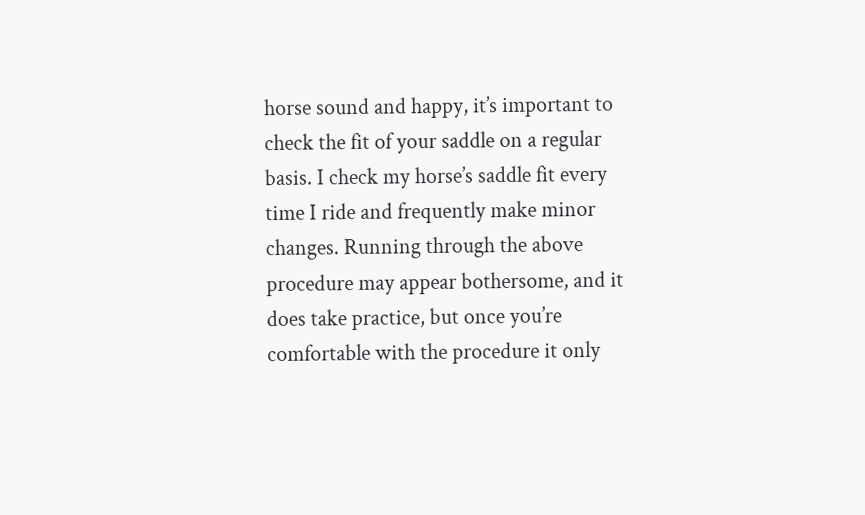horse sound and happy, it’s important to check the fit of your saddle on a regular basis. I check my horse’s saddle fit every time I ride and frequently make minor changes. Running through the above procedure may appear bothersome, and it does take practice, but once you’re comfortable with the procedure it only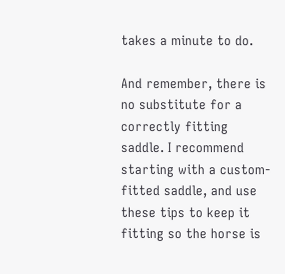takes a minute to do.

And remember, there is no substitute for a correctly fitting saddle. I recommend starting with a custom-fitted saddle, and use these tips to keep it fitting so the horse is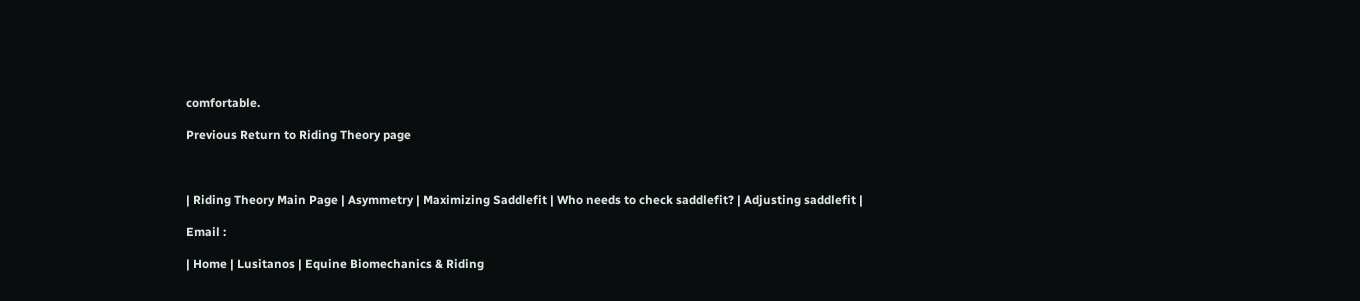comfortable.

Previous Return to Riding Theory page



| Riding Theory Main Page | Asymmetry | Maximizing Saddlefit | Who needs to check saddlefit? | Adjusting saddlefit |

Email :

| Home | Lusitanos | Equine Biomechanics & Riding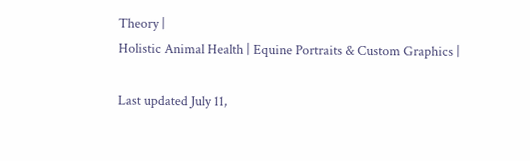Theory |
Holistic Animal Health | Equine Portraits & Custom Graphics |

Last updated July 11,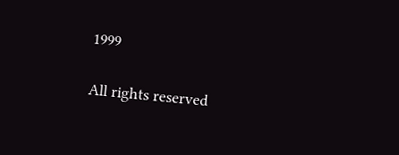1999

All rights reserved